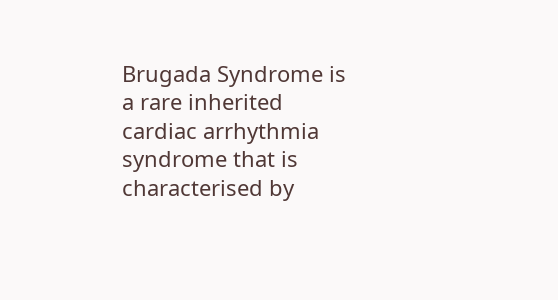Brugada Syndrome is a rare inherited cardiac arrhythmia syndrome that is characterised by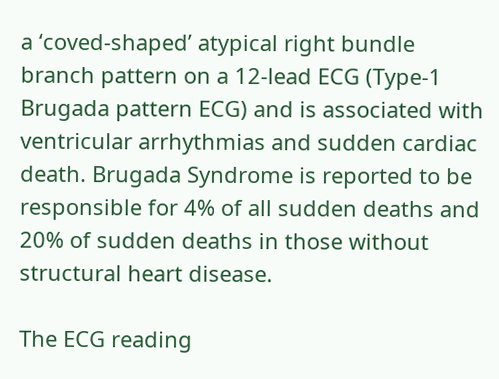a ‘coved-shaped’ atypical right bundle branch pattern on a 12-lead ECG (Type-1 Brugada pattern ECG) and is associated with ventricular arrhythmias and sudden cardiac death. Brugada Syndrome is reported to be responsible for 4% of all sudden deaths and 20% of sudden deaths in those without structural heart disease.

The ECG reading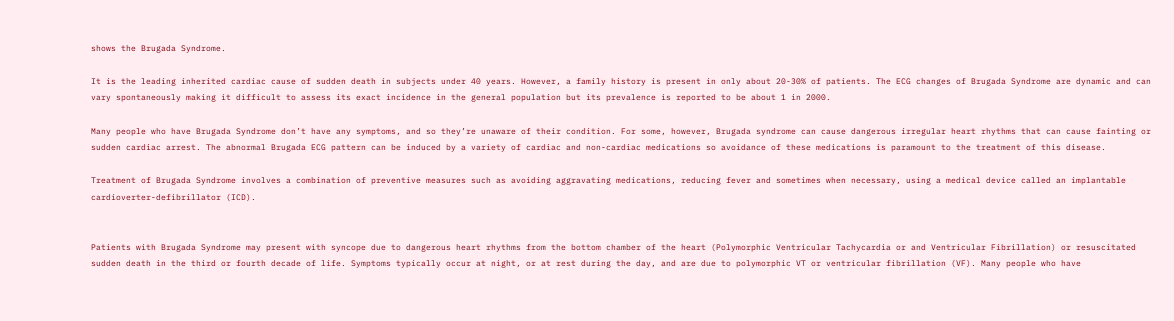shows the Brugada Syndrome.

It is the leading inherited cardiac cause of sudden death in subjects under 40 years. However, a family history is present in only about 20-30% of patients. The ECG changes of Brugada Syndrome are dynamic and can vary spontaneously making it difficult to assess its exact incidence in the general population but its prevalence is reported to be about 1 in 2000.

Many people who have Brugada Syndrome don’t have any symptoms, and so they’re unaware of their condition. For some, however, Brugada syndrome can cause dangerous irregular heart rhythms that can cause fainting or sudden cardiac arrest. The abnormal Brugada ECG pattern can be induced by a variety of cardiac and non-cardiac medications so avoidance of these medications is paramount to the treatment of this disease.

Treatment of Brugada Syndrome involves a combination of preventive measures such as avoiding aggravating medications, reducing fever and sometimes when necessary, using a medical device called an implantable cardioverter-defibrillator (ICD).


Patients with Brugada Syndrome may present with syncope due to dangerous heart rhythms from the bottom chamber of the heart (Polymorphic Ventricular Tachycardia or and Ventricular Fibrillation) or resuscitated sudden death in the third or fourth decade of life. Symptoms typically occur at night, or at rest during the day, and are due to polymorphic VT or ventricular fibrillation (VF). Many people who have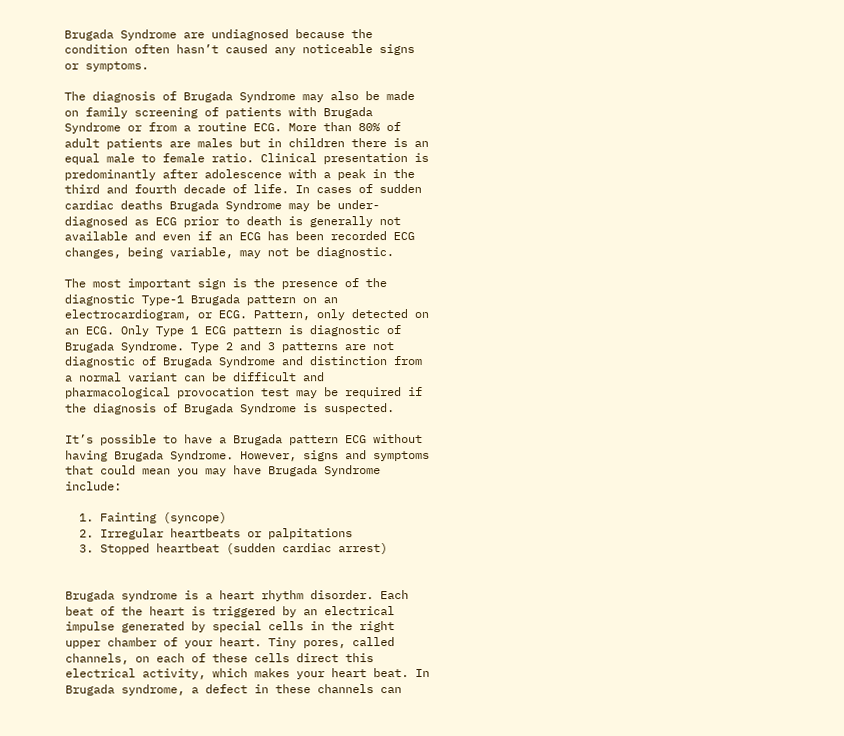Brugada Syndrome are undiagnosed because the condition often hasn’t caused any noticeable signs or symptoms.

The diagnosis of Brugada Syndrome may also be made on family screening of patients with Brugada Syndrome or from a routine ECG. More than 80% of adult patients are males but in children there is an equal male to female ratio. Clinical presentation is predominantly after adolescence with a peak in the third and fourth decade of life. In cases of sudden cardiac deaths Brugada Syndrome may be under-diagnosed as ECG prior to death is generally not available and even if an ECG has been recorded ECG changes, being variable, may not be diagnostic.

The most important sign is the presence of the diagnostic Type-1 Brugada pattern on an electrocardiogram, or ECG. Pattern, only detected on an ECG. Only Type 1 ECG pattern is diagnostic of Brugada Syndrome. Type 2 and 3 patterns are not diagnostic of Brugada Syndrome and distinction from a normal variant can be difficult and pharmacological provocation test may be required if the diagnosis of Brugada Syndrome is suspected.

It’s possible to have a Brugada pattern ECG without having Brugada Syndrome. However, signs and symptoms that could mean you may have Brugada Syndrome include:

  1. Fainting (syncope)
  2. Irregular heartbeats or palpitations
  3. Stopped heartbeat (sudden cardiac arrest)


Brugada syndrome is a heart rhythm disorder. Each beat of the heart is triggered by an electrical impulse generated by special cells in the right upper chamber of your heart. Tiny pores, called channels, on each of these cells direct this electrical activity, which makes your heart beat. In Brugada syndrome, a defect in these channels can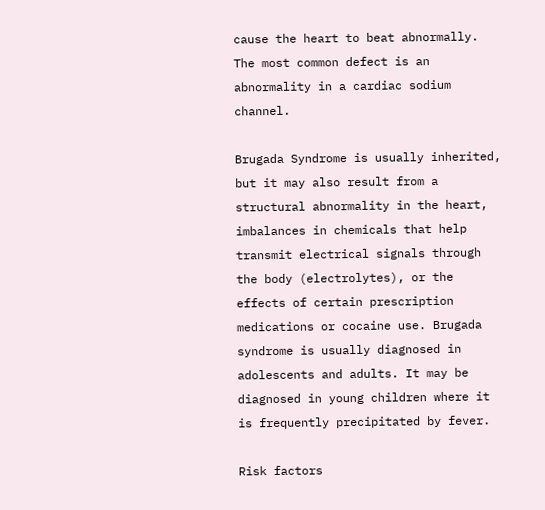cause the heart to beat abnormally. The most common defect is an abnormality in a cardiac sodium channel.

Brugada Syndrome is usually inherited, but it may also result from a structural abnormality in the heart, imbalances in chemicals that help transmit electrical signals through the body (electrolytes), or the effects of certain prescription medications or cocaine use. Brugada syndrome is usually diagnosed in adolescents and adults. It may be diagnosed in young children where it is frequently precipitated by fever.

Risk factors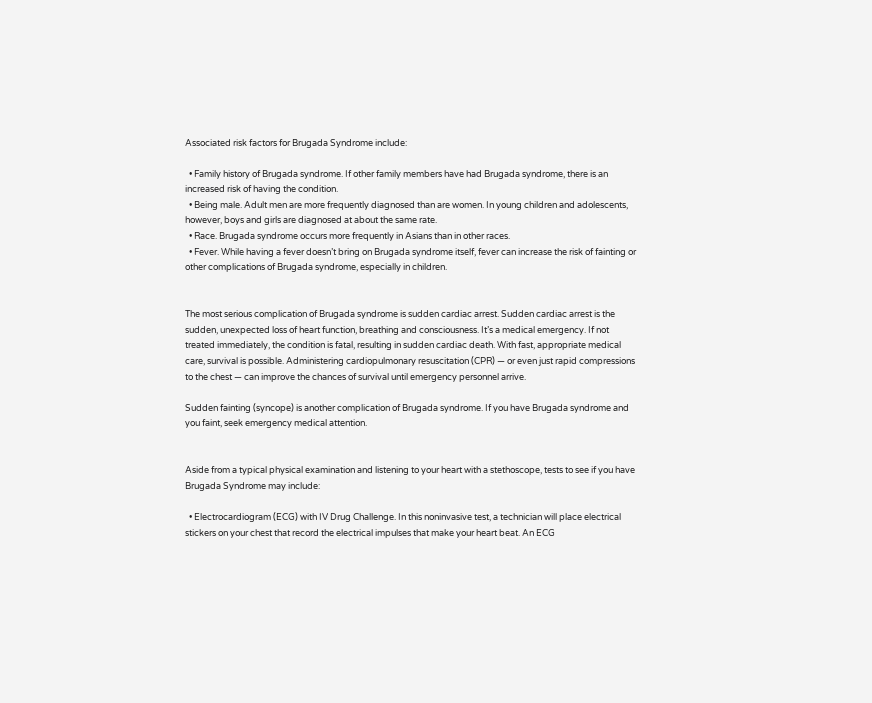Associated risk factors for Brugada Syndrome include:

  • Family history of Brugada syndrome. If other family members have had Brugada syndrome, there is an increased risk of having the condition.
  • Being male. Adult men are more frequently diagnosed than are women. In young children and adolescents, however, boys and girls are diagnosed at about the same rate.
  • Race. Brugada syndrome occurs more frequently in Asians than in other races.
  • Fever. While having a fever doesn’t bring on Brugada syndrome itself, fever can increase the risk of fainting or other complications of Brugada syndrome, especially in children.


The most serious complication of Brugada syndrome is sudden cardiac arrest. Sudden cardiac arrest is the sudden, unexpected loss of heart function, breathing and consciousness. It’s a medical emergency. If not treated immediately, the condition is fatal, resulting in sudden cardiac death. With fast, appropriate medical care, survival is possible. Administering cardiopulmonary resuscitation (CPR) — or even just rapid compressions to the chest — can improve the chances of survival until emergency personnel arrive.

Sudden fainting (syncope) is another complication of Brugada syndrome. If you have Brugada syndrome and you faint, seek emergency medical attention.


Aside from a typical physical examination and listening to your heart with a stethoscope, tests to see if you have Brugada Syndrome may include:

  • Electrocardiogram (ECG) with IV Drug Challenge. In this noninvasive test, a technician will place electrical stickers on your chest that record the electrical impulses that make your heart beat. An ECG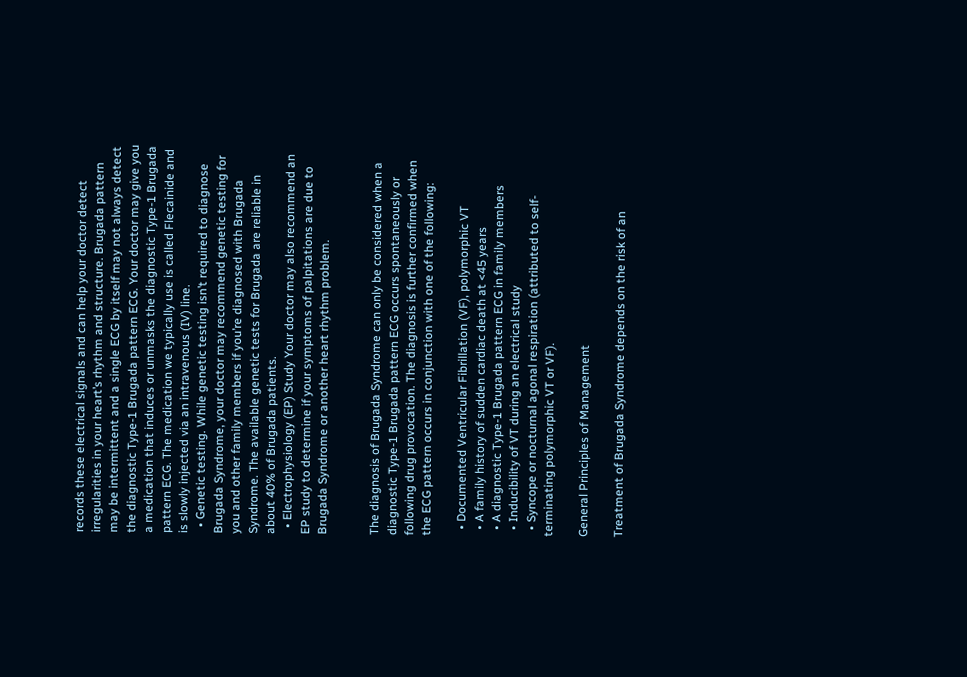records these electrical signals and can help your doctor detect irregularities in your heart’s rhythm and structure. Brugada pattern may be intermittent and a single ECG by itself may not always detect the diagnostic Type-1 Brugada pattern ECG. Your doctor may give you a medication that induces or unmasks the diagnostic Type-1 Brugada pattern ECG. The medication we typically use is called Flecainide and is slowly injected via an intravenous (IV) line.
  • Genetic testing. While genetic testing isn’t required to diagnose Brugada Syndrome, your doctor may recommend genetic testing for you and other family members if you’re diagnosed with Brugada Syndrome. The available genetic tests for Brugada are reliable in about 40% of Brugada patients.
  • Electrophysiology (EP) Study Your doctor may also recommend an EP study to determine if your symptoms of palpitations are due to Brugada Syndrome or another heart rhythm problem.


The diagnosis of Brugada Syndrome can only be considered when a diagnostic Type-1 Brugada pattern ECG occurs spontaneously or following drug provocation. The diagnosis is further confirmed when the ECG pattern occurs in conjunction with one of the following:

  • Documented Ventricular Fibrillation (VF), polymorphic VT
  • A family history of sudden cardiac death at <45 years
  • A diagnostic Type-1 Brugada pattern ECG in family members
  • Inducibility of VT during an electrical study
  • Syncope or nocturnal agonal respiration (attributed to self-terminating polymorphic VT or VF).

General Principles of Management

Treatment of Brugada Syndrome depends on the risk of an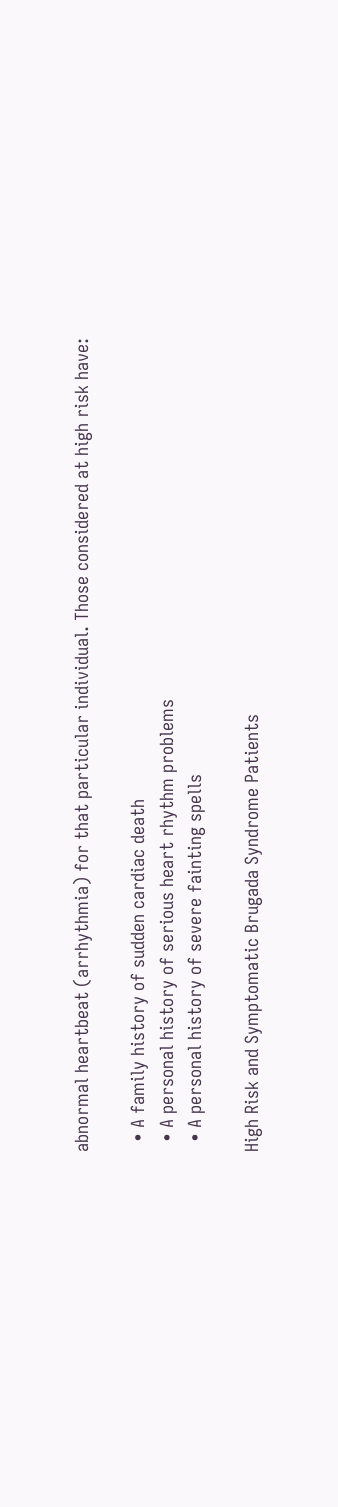abnormal heartbeat (arrhythmia) for that particular individual. Those considered at high risk have:

  • A family history of sudden cardiac death
  • A personal history of serious heart rhythm problems
  • A personal history of severe fainting spells

High Risk and Symptomatic Brugada Syndrome Patients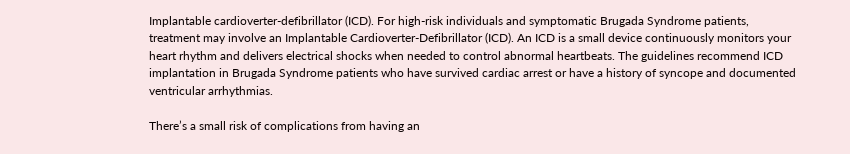Implantable cardioverter-defibrillator (ICD). For high-risk individuals and symptomatic Brugada Syndrome patients, treatment may involve an Implantable Cardioverter-Defibrillator (ICD). An ICD is a small device continuously monitors your heart rhythm and delivers electrical shocks when needed to control abnormal heartbeats. The guidelines recommend ICD implantation in Brugada Syndrome patients who have survived cardiac arrest or have a history of syncope and documented ventricular arrhythmias.

There’s a small risk of complications from having an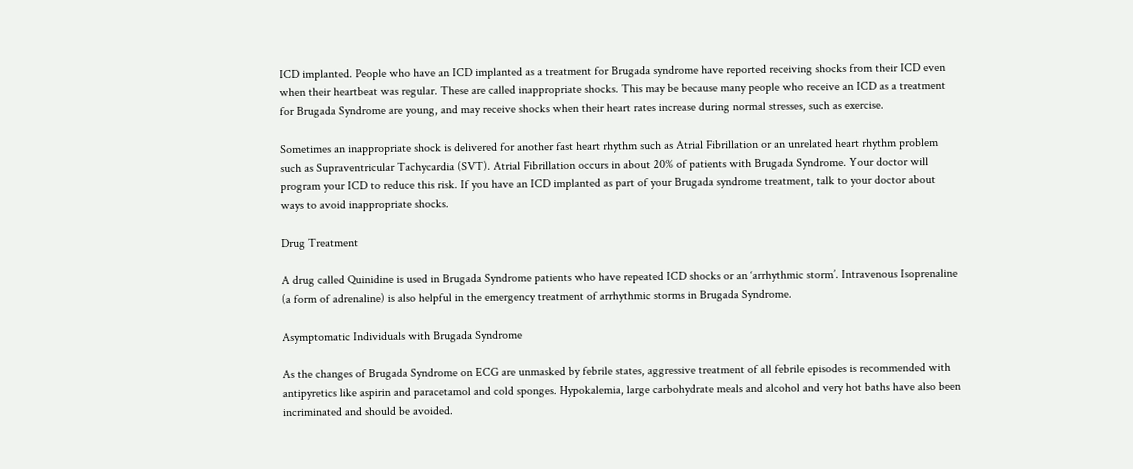ICD implanted. People who have an ICD implanted as a treatment for Brugada syndrome have reported receiving shocks from their ICD even when their heartbeat was regular. These are called inappropriate shocks. This may be because many people who receive an ICD as a treatment for Brugada Syndrome are young, and may receive shocks when their heart rates increase during normal stresses, such as exercise.

Sometimes an inappropriate shock is delivered for another fast heart rhythm such as Atrial Fibrillation or an unrelated heart rhythm problem such as Supraventricular Tachycardia (SVT). Atrial Fibrillation occurs in about 20% of patients with Brugada Syndrome. Your doctor will program your ICD to reduce this risk. If you have an ICD implanted as part of your Brugada syndrome treatment, talk to your doctor about ways to avoid inappropriate shocks.

Drug Treatment

A drug called Quinidine is used in Brugada Syndrome patients who have repeated ICD shocks or an ‘arrhythmic storm’. Intravenous Isoprenaline (a form of adrenaline) is also helpful in the emergency treatment of arrhythmic storms in Brugada Syndrome.

Asymptomatic Individuals with Brugada Syndrome

As the changes of Brugada Syndrome on ECG are unmasked by febrile states, aggressive treatment of all febrile episodes is recommended with antipyretics like aspirin and paracetamol and cold sponges. Hypokalemia, large carbohydrate meals and alcohol and very hot baths have also been incriminated and should be avoided.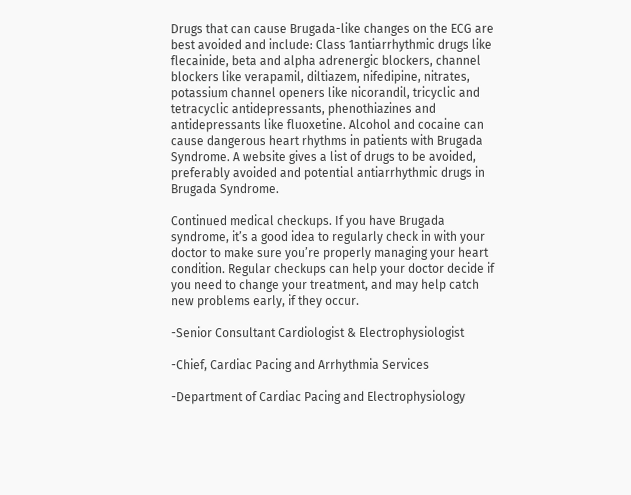Drugs that can cause Brugada-like changes on the ECG are best avoided and include: Class 1antiarrhythmic drugs like flecainide, beta and alpha adrenergic blockers, channel blockers like verapamil, diltiazem, nifedipine, nitrates, potassium channel openers like nicorandil, tricyclic and tetracyclic antidepressants, phenothiazines and antidepressants like fluoxetine. Alcohol and cocaine can cause dangerous heart rhythms in patients with Brugada Syndrome. A website gives a list of drugs to be avoided, preferably avoided and potential antiarrhythmic drugs in Brugada Syndrome.

Continued medical checkups. If you have Brugada syndrome, it’s a good idea to regularly check in with your doctor to make sure you’re properly managing your heart condition. Regular checkups can help your doctor decide if you need to change your treatment, and may help catch new problems early, if they occur.

-Senior Consultant Cardiologist & Electrophysiologist

-Chief, Cardiac Pacing and Arrhythmia Services

-Department of Cardiac Pacing and Electrophysiology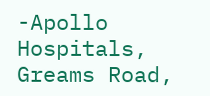-Apollo Hospitals, Greams Road,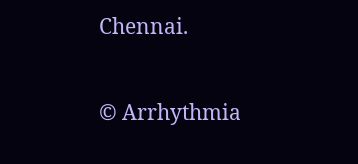Chennai.

© Arrhythmia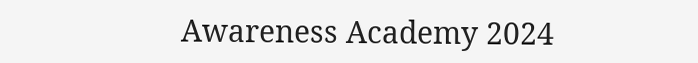Awareness Academy 2024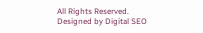All Rights Reserved.
Designed by Digital SEO